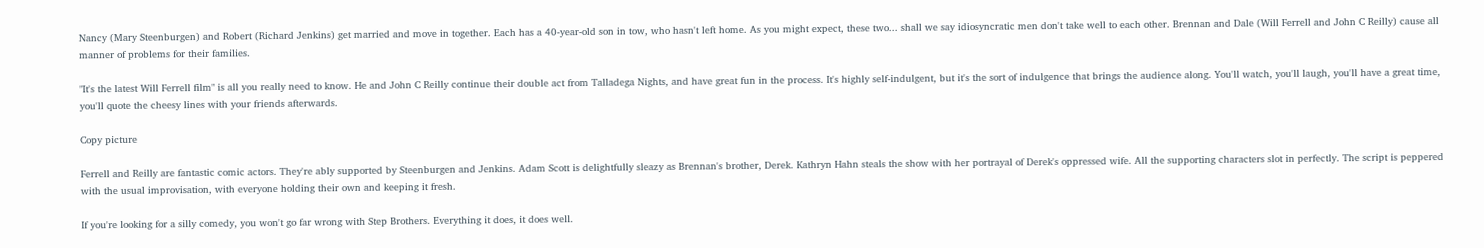Nancy (Mary Steenburgen) and Robert (Richard Jenkins) get married and move in together. Each has a 40-year-old son in tow, who hasn't left home. As you might expect, these two... shall we say idiosyncratic men don't take well to each other. Brennan and Dale (Will Ferrell and John C Reilly) cause all manner of problems for their families.

"It's the latest Will Ferrell film" is all you really need to know. He and John C Reilly continue their double act from Talladega Nights, and have great fun in the process. It's highly self-indulgent, but it's the sort of indulgence that brings the audience along. You'll watch, you'll laugh, you'll have a great time, you'll quote the cheesy lines with your friends afterwards.

Copy picture

Ferrell and Reilly are fantastic comic actors. They're ably supported by Steenburgen and Jenkins. Adam Scott is delightfully sleazy as Brennan's brother, Derek. Kathryn Hahn steals the show with her portrayal of Derek's oppressed wife. All the supporting characters slot in perfectly. The script is peppered with the usual improvisation, with everyone holding their own and keeping it fresh.

If you're looking for a silly comedy, you won't go far wrong with Step Brothers. Everything it does, it does well.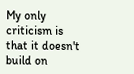My only criticism is that it doesn't build on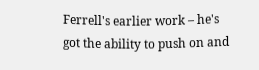Ferrell's earlier work – he's got the ability to push on and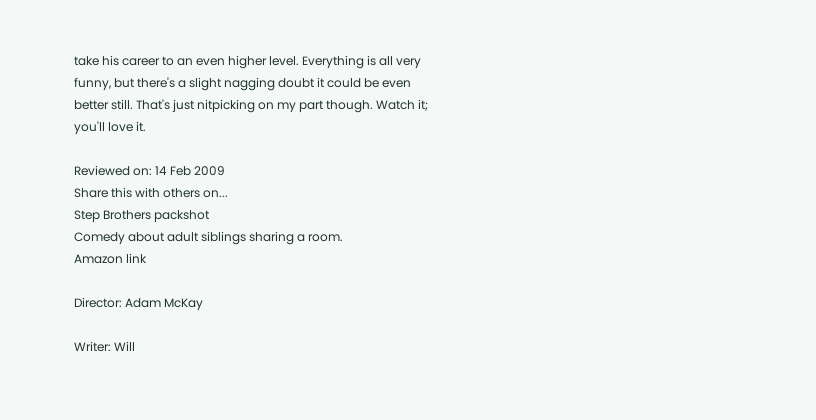take his career to an even higher level. Everything is all very funny, but there's a slight nagging doubt it could be even better still. That's just nitpicking on my part though. Watch it; you'll love it.

Reviewed on: 14 Feb 2009
Share this with others on...
Step Brothers packshot
Comedy about adult siblings sharing a room.
Amazon link

Director: Adam McKay

Writer: Will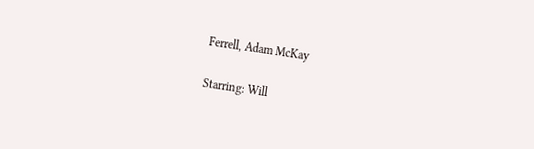Ferrell, Adam McKay

Starring: Will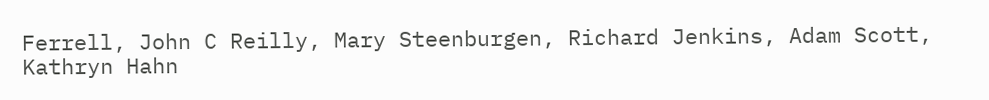Ferrell, John C Reilly, Mary Steenburgen, Richard Jenkins, Adam Scott, Kathryn Hahn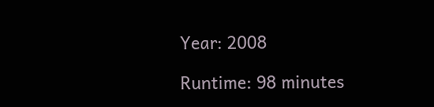Year: 2008

Runtime: 98 minutes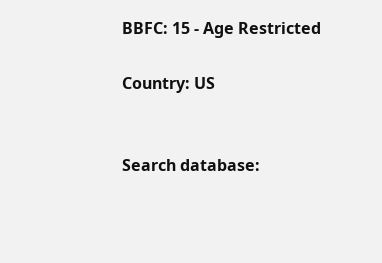BBFC: 15 - Age Restricted

Country: US


Search database: